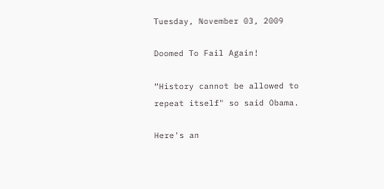Tuesday, November 03, 2009

Doomed To Fail Again!

“History cannot be allowed to repeat itself" so said Obama.

Here's an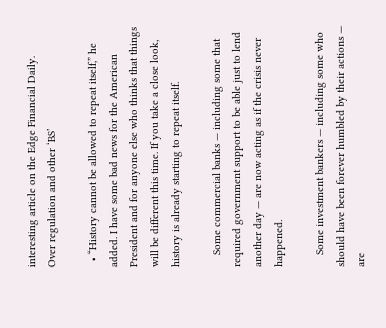interesting article on the Edge Financial Daily.
Over regulation and other ‘BS’

  • “History cannot be allowed to repeat itself,” he added. I have some bad news for the American President and for anyone else who thinks that things will be different this time. If you take a close look, history is already starting to repeat itself.

    Some commercial banks — including some that required government support to be able just to lend another day — are now acting as if the crisis never happened.

    Some investment bankers — including some who should have been forever humbled by their actions — are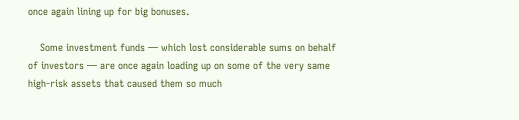once again lining up for big bonuses.

    Some investment funds — which lost considerable sums on behalf of investors — are once again loading up on some of the very same high-risk assets that caused them so much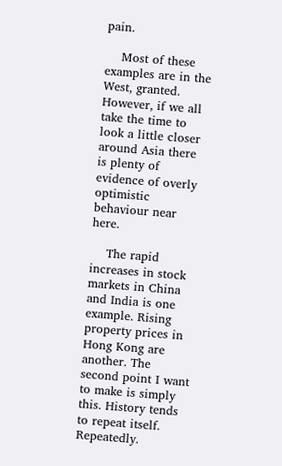pain.

    Most of these examples are in the West, granted. However, if we all take the time to look a little closer around Asia there is plenty of evidence of overly optimistic behaviour near here.

    The rapid increases in stock markets in China and India is one example. Rising property prices in Hong Kong are another. The second point I want to make is simply this. History tends to repeat itself. Repeatedly.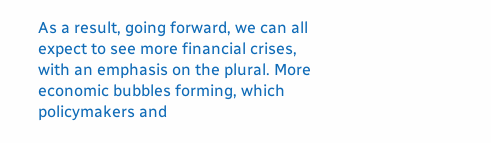As a result, going forward, we can all expect to see more financial crises, with an emphasis on the plural. More economic bubbles forming, which policymakers and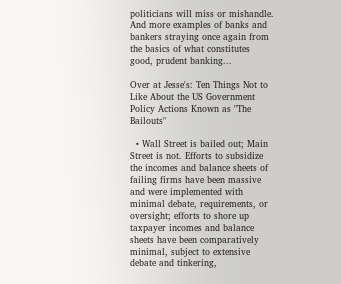politicians will miss or mishandle. And more examples of banks and bankers straying once again from the basics of what constitutes good, prudent banking...

Over at Jesse's: Ten Things Not to Like About the US Government Policy Actions Known as "The Bailouts"

  • Wall Street is bailed out; Main Street is not. Efforts to subsidize the incomes and balance sheets of failing firms have been massive and were implemented with minimal debate, requirements, or oversight; efforts to shore up taxpayer incomes and balance sheets have been comparatively minimal, subject to extensive debate and tinkering,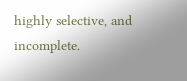highly selective, and incomplete.